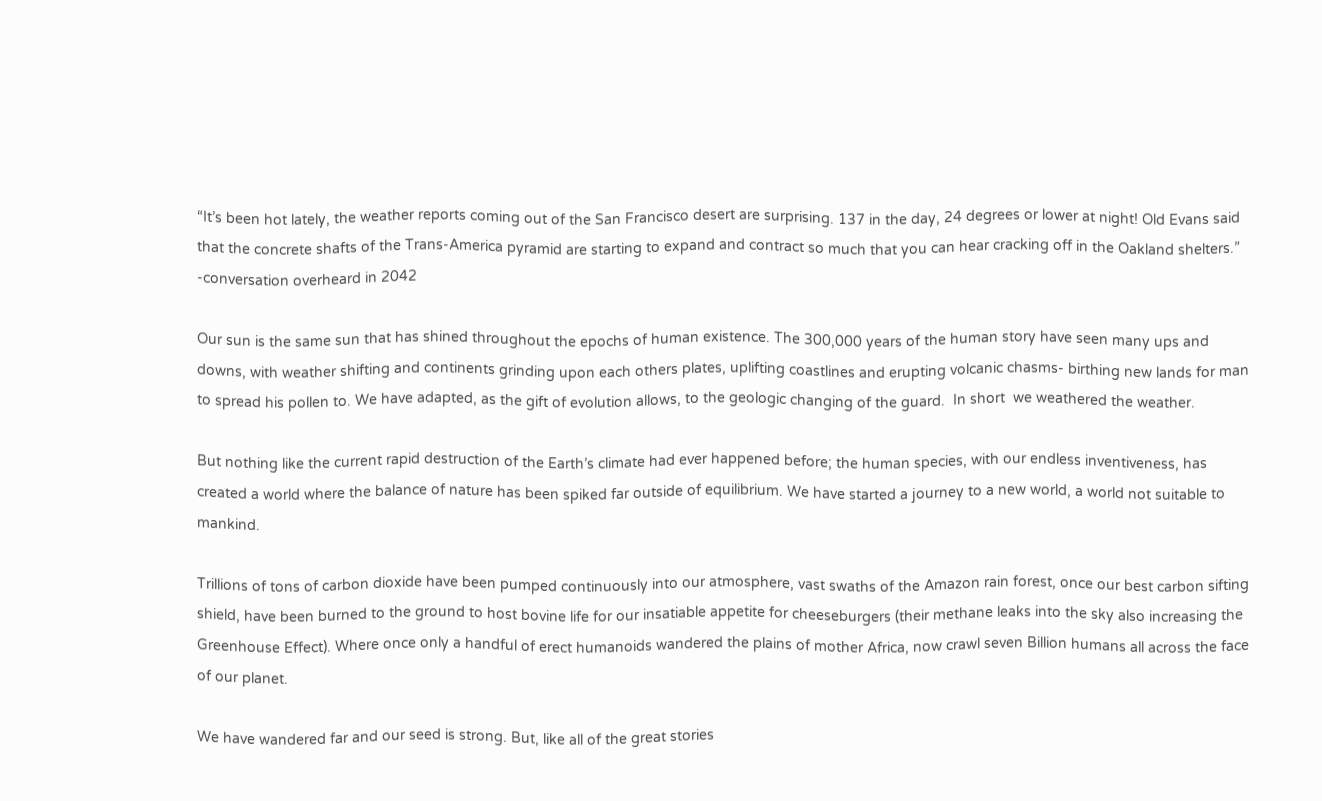“It’s been hot lately, the weather reports coming out of the San Francisco desert are surprising. 137 in the day, 24 degrees or lower at night! Old Evans said that the concrete shafts of the Trans-America pyramid are starting to expand and contract so much that you can hear cracking off in the Oakland shelters.” -conversation overheard in 2042

Our sun is the same sun that has shined throughout the epochs of human existence. The 300,000 years of the human story have seen many ups and downs, with weather shifting and continents grinding upon each others plates, uplifting coastlines and erupting volcanic chasms- birthing new lands for man to spread his pollen to. We have adapted, as the gift of evolution allows, to the geologic changing of the guard.  In short  we weathered the weather.

But nothing like the current rapid destruction of the Earth’s climate had ever happened before; the human species, with our endless inventiveness, has created a world where the balance of nature has been spiked far outside of equilibrium. We have started a journey to a new world, a world not suitable to mankind.

Trillions of tons of carbon dioxide have been pumped continuously into our atmosphere, vast swaths of the Amazon rain forest, once our best carbon sifting shield, have been burned to the ground to host bovine life for our insatiable appetite for cheeseburgers (their methane leaks into the sky also increasing the Greenhouse Effect). Where once only a handful of erect humanoids wandered the plains of mother Africa, now crawl seven Billion humans all across the face of our planet.

We have wandered far and our seed is strong. But, like all of the great stories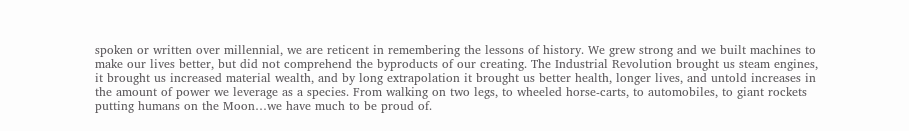spoken or written over millennial, we are reticent in remembering the lessons of history. We grew strong and we built machines to make our lives better, but did not comprehend the byproducts of our creating. The Industrial Revolution brought us steam engines, it brought us increased material wealth, and by long extrapolation it brought us better health, longer lives, and untold increases in the amount of power we leverage as a species. From walking on two legs, to wheeled horse-carts, to automobiles, to giant rockets putting humans on the Moon…we have much to be proud of.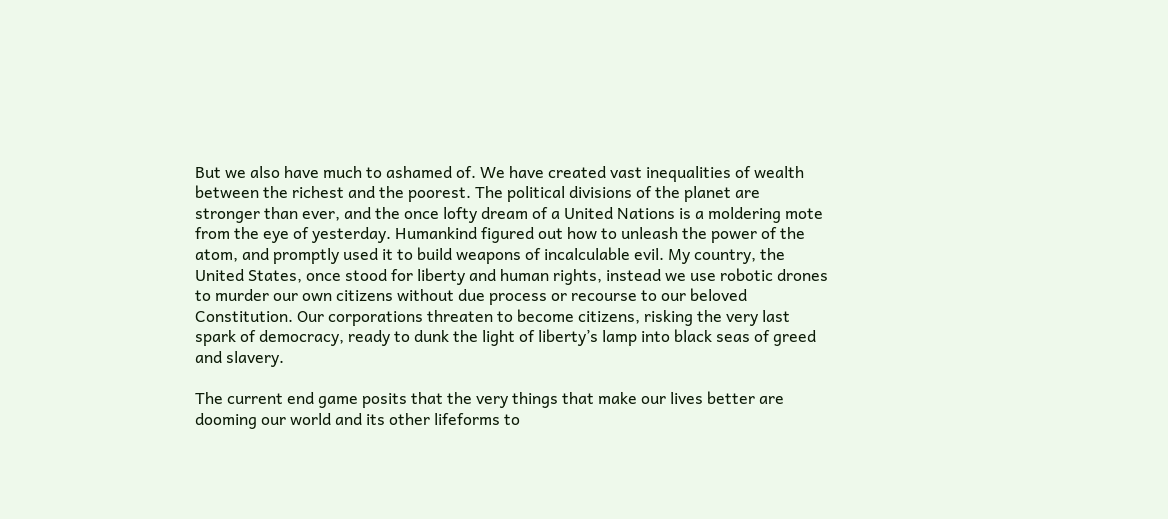But we also have much to ashamed of. We have created vast inequalities of wealth between the richest and the poorest. The political divisions of the planet are stronger than ever, and the once lofty dream of a United Nations is a moldering mote from the eye of yesterday. Humankind figured out how to unleash the power of the atom, and promptly used it to build weapons of incalculable evil. My country, the United States, once stood for liberty and human rights, instead we use robotic drones to murder our own citizens without due process or recourse to our beloved Constitution. Our corporations threaten to become citizens, risking the very last spark of democracy, ready to dunk the light of liberty’s lamp into black seas of greed and slavery.

The current end game posits that the very things that make our lives better are dooming our world and its other lifeforms to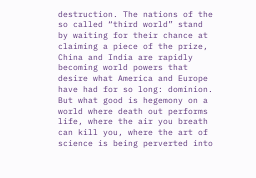destruction. The nations of the so called “third world” stand by waiting for their chance at claiming a piece of the prize, China and India are rapidly becoming world powers that desire what America and Europe have had for so long: dominion. But what good is hegemony on a world where death out performs life, where the air you breath can kill you, where the art of science is being perverted into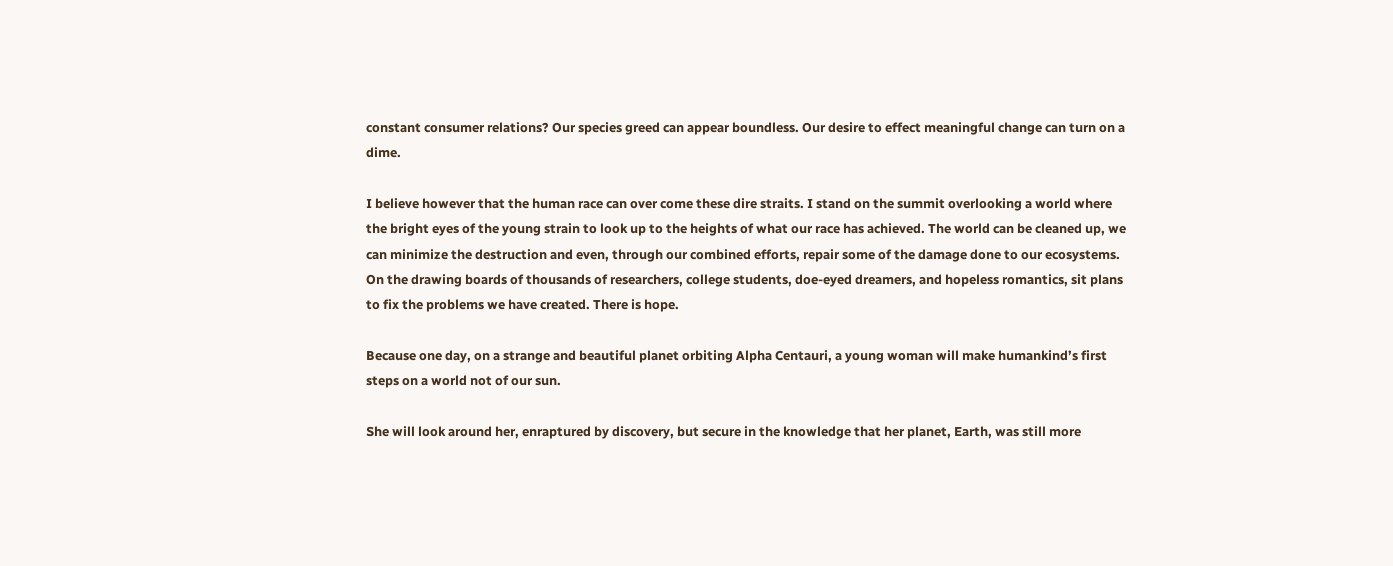constant consumer relations? Our species greed can appear boundless. Our desire to effect meaningful change can turn on a dime.

I believe however that the human race can over come these dire straits. I stand on the summit overlooking a world where the bright eyes of the young strain to look up to the heights of what our race has achieved. The world can be cleaned up, we can minimize the destruction and even, through our combined efforts, repair some of the damage done to our ecosystems. On the drawing boards of thousands of researchers, college students, doe-eyed dreamers, and hopeless romantics, sit plans to fix the problems we have created. There is hope.

Because one day, on a strange and beautiful planet orbiting Alpha Centauri, a young woman will make humankind’s first steps on a world not of our sun.

She will look around her, enraptured by discovery, but secure in the knowledge that her planet, Earth, was still more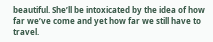beautiful. She’ll be intoxicated by the idea of how far we’ve come and yet how far we still have to travel.